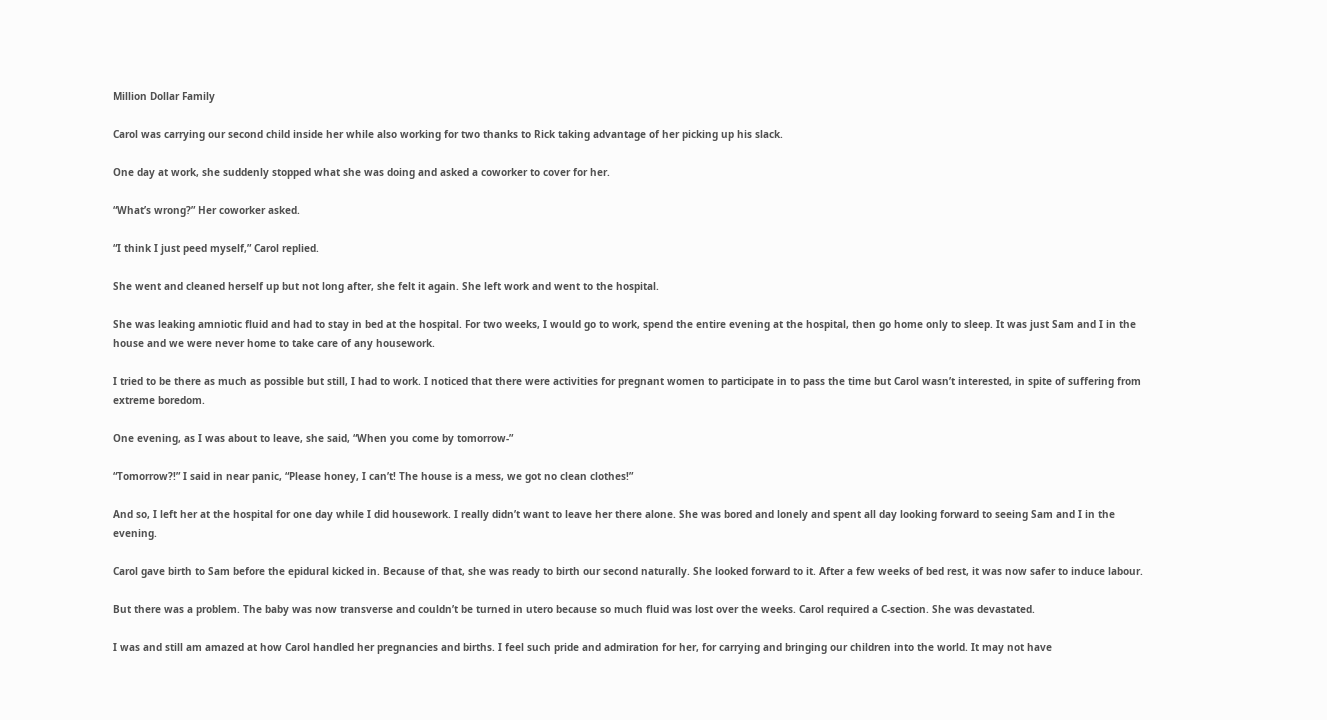Million Dollar Family

Carol was carrying our second child inside her while also working for two thanks to Rick taking advantage of her picking up his slack.

One day at work, she suddenly stopped what she was doing and asked a coworker to cover for her.

“What’s wrong?” Her coworker asked.

“I think I just peed myself,” Carol replied.

She went and cleaned herself up but not long after, she felt it again. She left work and went to the hospital.

She was leaking amniotic fluid and had to stay in bed at the hospital. For two weeks, I would go to work, spend the entire evening at the hospital, then go home only to sleep. It was just Sam and I in the house and we were never home to take care of any housework.

I tried to be there as much as possible but still, I had to work. I noticed that there were activities for pregnant women to participate in to pass the time but Carol wasn’t interested, in spite of suffering from extreme boredom.

One evening, as I was about to leave, she said, “When you come by tomorrow-”

“Tomorrow?!” I said in near panic, “Please honey, I can’t! The house is a mess, we got no clean clothes!”

And so, I left her at the hospital for one day while I did housework. I really didn’t want to leave her there alone. She was bored and lonely and spent all day looking forward to seeing Sam and I in the evening.

Carol gave birth to Sam before the epidural kicked in. Because of that, she was ready to birth our second naturally. She looked forward to it. After a few weeks of bed rest, it was now safer to induce labour.

But there was a problem. The baby was now transverse and couldn’t be turned in utero because so much fluid was lost over the weeks. Carol required a C-section. She was devastated.

I was and still am amazed at how Carol handled her pregnancies and births. I feel such pride and admiration for her, for carrying and bringing our children into the world. It may not have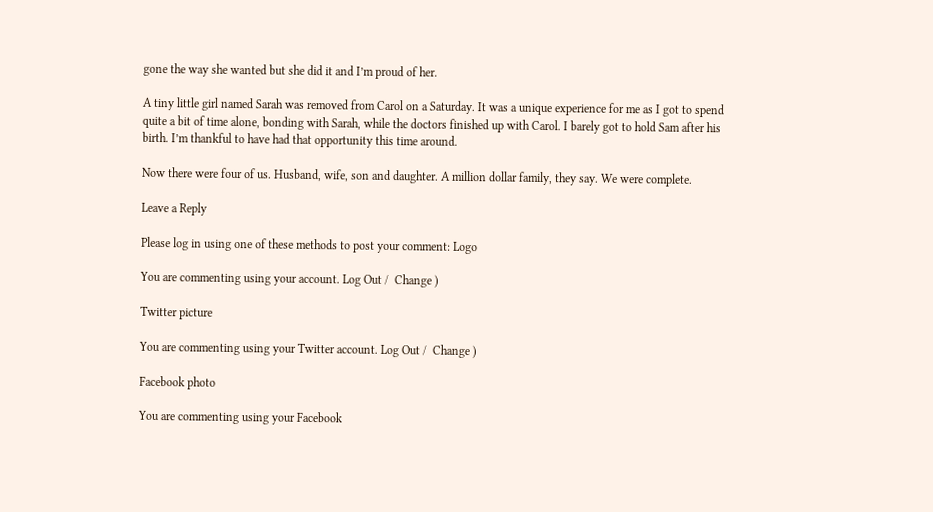gone the way she wanted but she did it and I’m proud of her.

A tiny little girl named Sarah was removed from Carol on a Saturday. It was a unique experience for me as I got to spend quite a bit of time alone, bonding with Sarah, while the doctors finished up with Carol. I barely got to hold Sam after his birth. I’m thankful to have had that opportunity this time around.

Now there were four of us. Husband, wife, son and daughter. A million dollar family, they say. We were complete.

Leave a Reply

Please log in using one of these methods to post your comment: Logo

You are commenting using your account. Log Out /  Change )

Twitter picture

You are commenting using your Twitter account. Log Out /  Change )

Facebook photo

You are commenting using your Facebook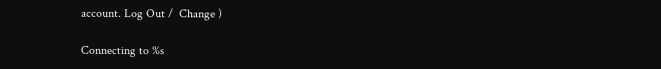account. Log Out /  Change )

Connecting to %s